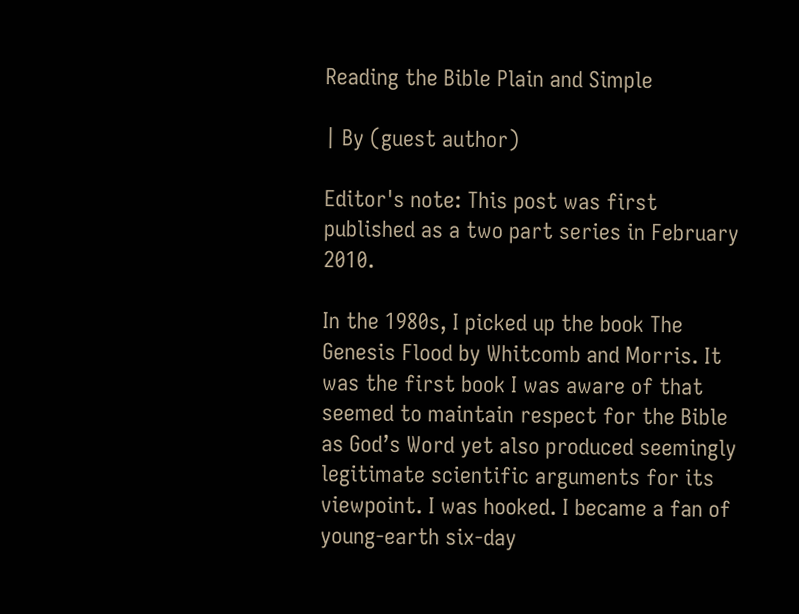Reading the Bible Plain and Simple

| By (guest author)

Editor's note: This post was first published as a two part series in February 2010.

In the 1980s, I picked up the book The Genesis Flood by Whitcomb and Morris. It was the first book I was aware of that seemed to maintain respect for the Bible as God’s Word yet also produced seemingly legitimate scientific arguments for its viewpoint. I was hooked. I became a fan of young-earth six-day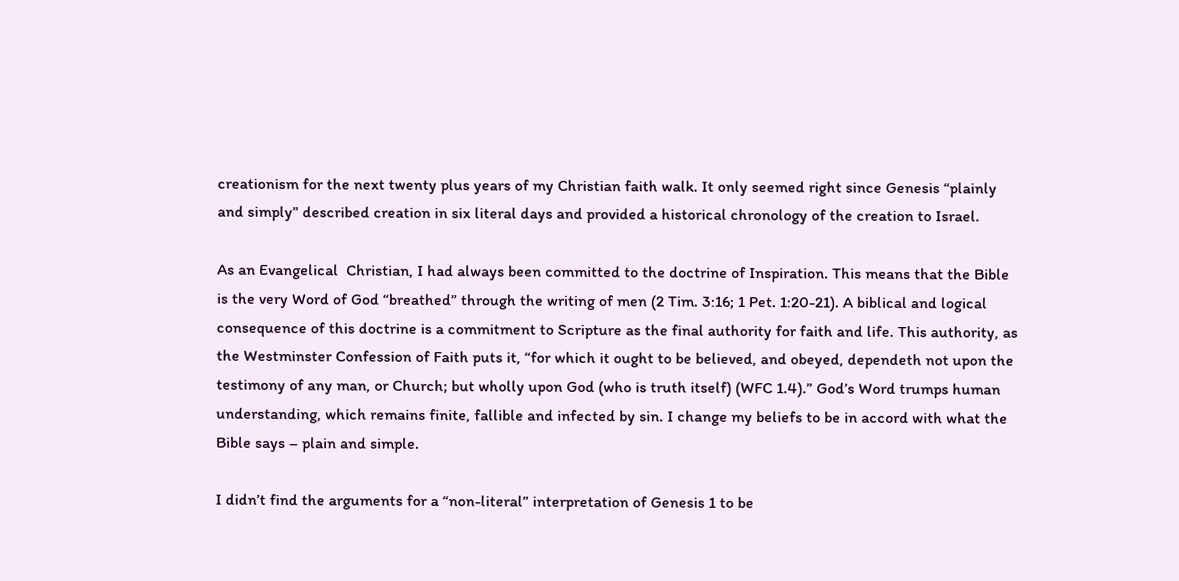creationism for the next twenty plus years of my Christian faith walk. It only seemed right since Genesis “plainly and simply” described creation in six literal days and provided a historical chronology of the creation to Israel.

As an Evangelical  Christian, I had always been committed to the doctrine of Inspiration. This means that the Bible is the very Word of God “breathed” through the writing of men (2 Tim. 3:16; 1 Pet. 1:20-21). A biblical and logical consequence of this doctrine is a commitment to Scripture as the final authority for faith and life. This authority, as the Westminster Confession of Faith puts it, “for which it ought to be believed, and obeyed, dependeth not upon the testimony of any man, or Church; but wholly upon God (who is truth itself) (WFC 1.4).” God’s Word trumps human understanding, which remains finite, fallible and infected by sin. I change my beliefs to be in accord with what the Bible says – plain and simple.

I didn’t find the arguments for a “non-literal” interpretation of Genesis 1 to be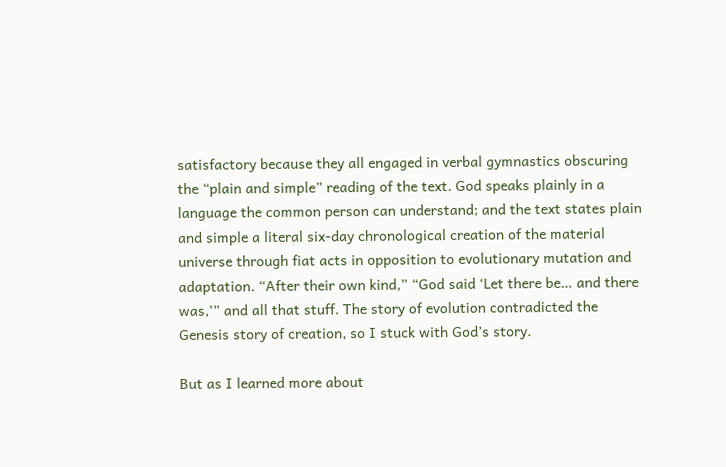satisfactory because they all engaged in verbal gymnastics obscuring the “plain and simple” reading of the text. God speaks plainly in a language the common person can understand; and the text states plain and simple a literal six-day chronological creation of the material universe through fiat acts in opposition to evolutionary mutation and adaptation. “After their own kind,” “God said ‘Let there be… and there was,’” and all that stuff. The story of evolution contradicted the Genesis story of creation, so I stuck with God’s story.

But as I learned more about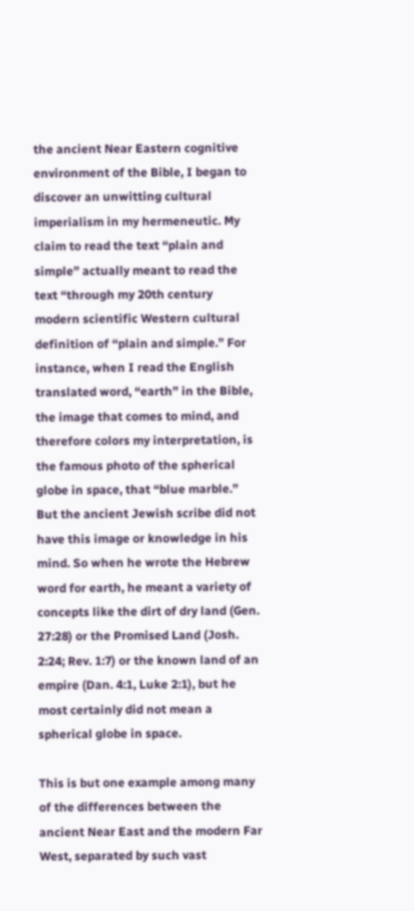the ancient Near Eastern cognitive environment of the Bible, I began to discover an unwitting cultural imperialism in my hermeneutic. My claim to read the text “plain and simple” actually meant to read the text “through my 20th century modern scientific Western cultural definition of “plain and simple.” For instance, when I read the English translated word, “earth” in the Bible, the image that comes to mind, and therefore colors my interpretation, is the famous photo of the spherical globe in space, that “blue marble.” But the ancient Jewish scribe did not have this image or knowledge in his mind. So when he wrote the Hebrew word for earth, he meant a variety of concepts like the dirt of dry land (Gen. 27:28) or the Promised Land (Josh. 2:24; Rev. 1:7) or the known land of an empire (Dan. 4:1, Luke 2:1), but he most certainly did not mean a spherical globe in space.

This is but one example among many of the differences between the ancient Near East and the modern Far West, separated by such vast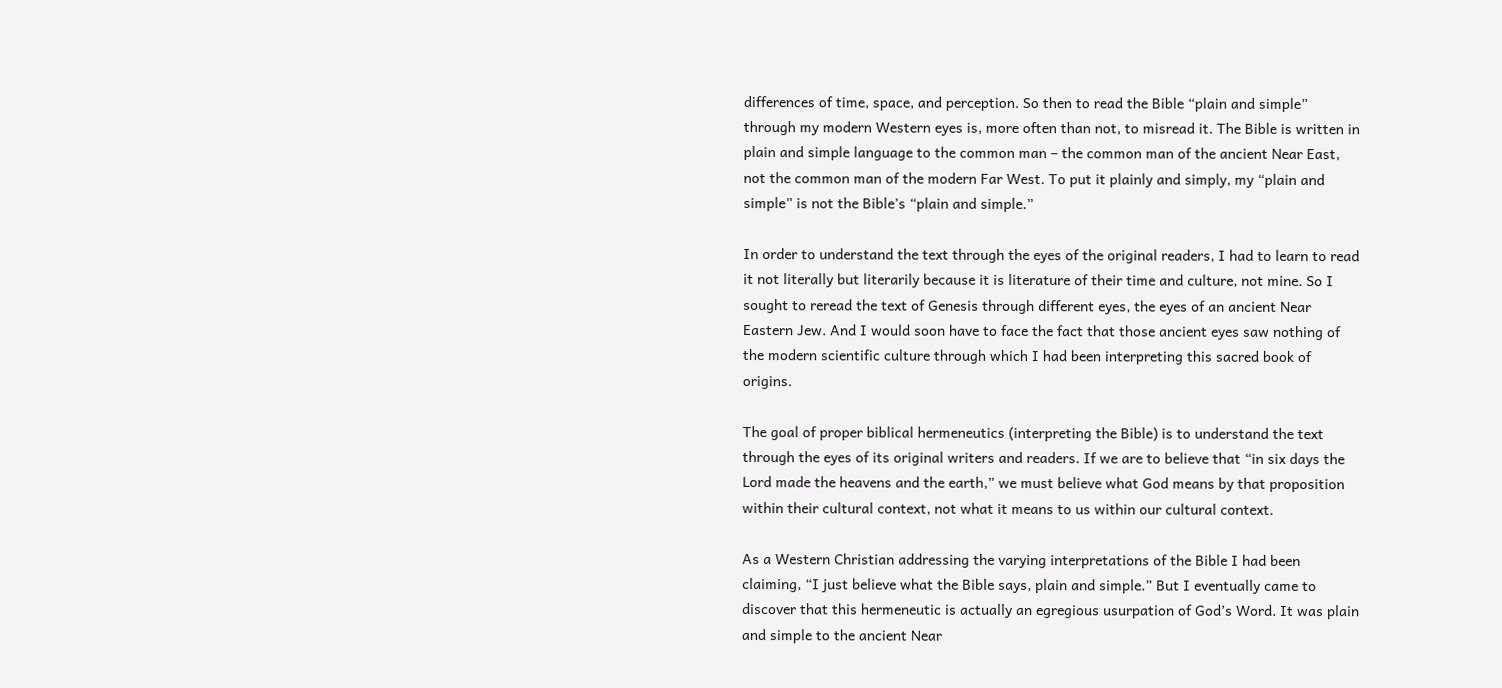differences of time, space, and perception. So then to read the Bible “plain and simple” through my modern Western eyes is, more often than not, to misread it. The Bible is written in plain and simple language to the common man – the common man of the ancient Near East, not the common man of the modern Far West. To put it plainly and simply, my “plain and simple” is not the Bible’s “plain and simple.”

In order to understand the text through the eyes of the original readers, I had to learn to read it not literally but literarily because it is literature of their time and culture, not mine. So I sought to reread the text of Genesis through different eyes, the eyes of an ancient Near Eastern Jew. And I would soon have to face the fact that those ancient eyes saw nothing of the modern scientific culture through which I had been interpreting this sacred book of origins.

The goal of proper biblical hermeneutics (interpreting the Bible) is to understand the text through the eyes of its original writers and readers. If we are to believe that “in six days the Lord made the heavens and the earth,” we must believe what God means by that proposition within their cultural context, not what it means to us within our cultural context.

As a Western Christian addressing the varying interpretations of the Bible I had been claiming, “I just believe what the Bible says, plain and simple.” But I eventually came to discover that this hermeneutic is actually an egregious usurpation of God’s Word. It was plain and simple to the ancient Near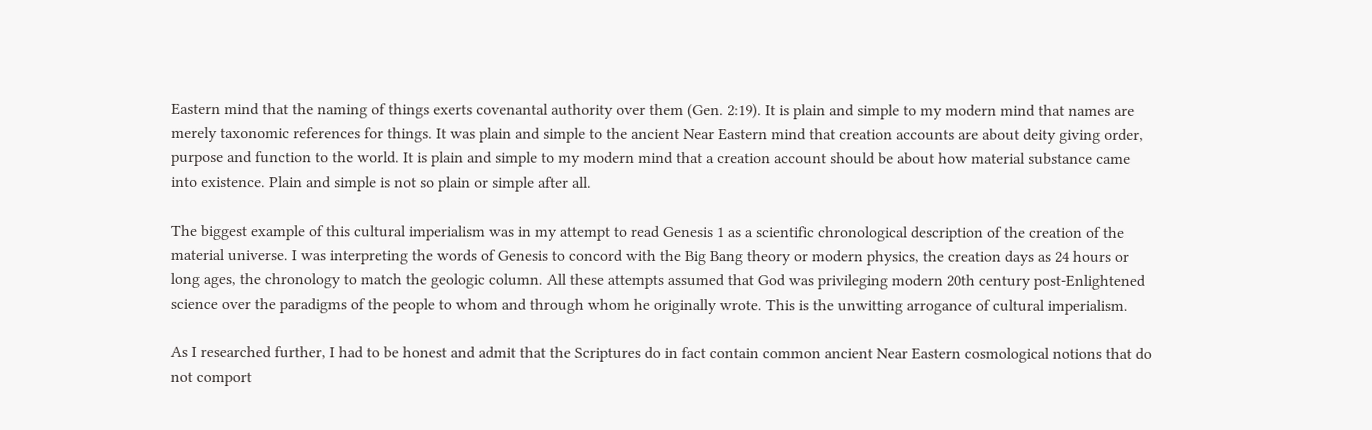Eastern mind that the naming of things exerts covenantal authority over them (Gen. 2:19). It is plain and simple to my modern mind that names are merely taxonomic references for things. It was plain and simple to the ancient Near Eastern mind that creation accounts are about deity giving order, purpose and function to the world. It is plain and simple to my modern mind that a creation account should be about how material substance came into existence. Plain and simple is not so plain or simple after all.

The biggest example of this cultural imperialism was in my attempt to read Genesis 1 as a scientific chronological description of the creation of the material universe. I was interpreting the words of Genesis to concord with the Big Bang theory or modern physics, the creation days as 24 hours or long ages, the chronology to match the geologic column. All these attempts assumed that God was privileging modern 20th century post-Enlightened science over the paradigms of the people to whom and through whom he originally wrote. This is the unwitting arrogance of cultural imperialism.

As I researched further, I had to be honest and admit that the Scriptures do in fact contain common ancient Near Eastern cosmological notions that do not comport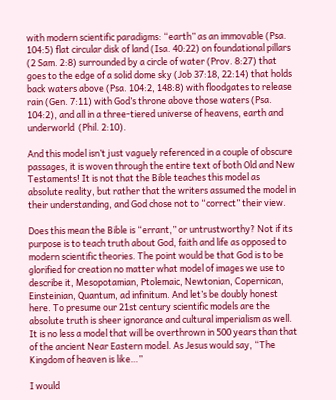with modern scientific paradigms: “earth” as an immovable (Psa. 104:5) flat circular disk of land (Isa. 40:22) on foundational pillars (2 Sam. 2:8) surrounded by a circle of water (Prov. 8:27) that goes to the edge of a solid dome sky (Job 37:18, 22:14) that holds back waters above (Psa. 104:2, 148:8) with floodgates to release rain (Gen. 7:11) with God’s throne above those waters (Psa. 104:2), and all in a three-tiered universe of heavens, earth and underworld  (Phil. 2:10).

And this model isn’t just vaguely referenced in a couple of obscure passages, it is woven through the entire text of both Old and New Testaments! It is not that the Bible teaches this model as absolute reality, but rather that the writers assumed the model in their understanding, and God chose not to “correct” their view.

Does this mean the Bible is “errant,” or untrustworthy? Not if its purpose is to teach truth about God, faith and life as opposed to modern scientific theories. The point would be that God is to be glorified for creation no matter what model of images we use to describe it, Mesopotamian, Ptolemaic, Newtonian, Copernican, Einsteinian, Quantum, ad infinitum. And let’s be doubly honest here. To presume our 21st century scientific models are the absolute truth is sheer ignorance and cultural imperialism as well. It is no less a model that will be overthrown in 500 years than that of the ancient Near Eastern model. As Jesus would say, “The Kingdom of heaven is like…”

I would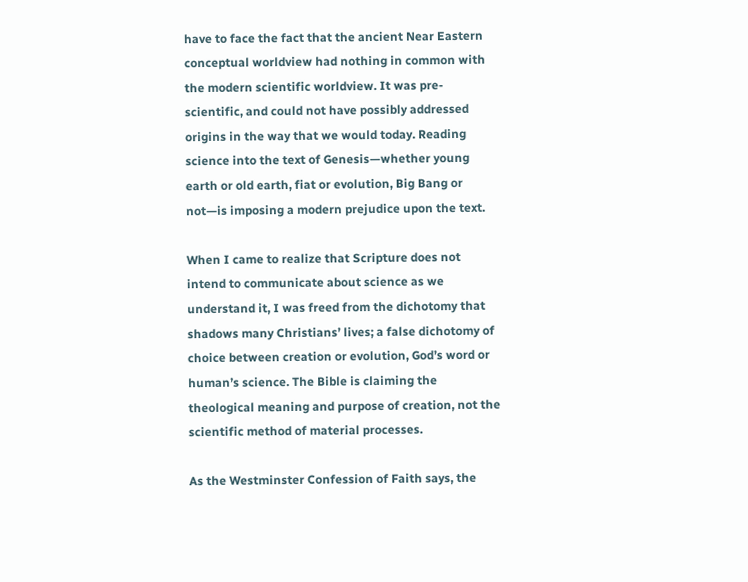have to face the fact that the ancient Near Eastern conceptual worldview had nothing in common with the modern scientific worldview. It was pre-scientific, and could not have possibly addressed origins in the way that we would today. Reading science into the text of Genesis—whether young earth or old earth, fiat or evolution, Big Bang or not—is imposing a modern prejudice upon the text.

When I came to realize that Scripture does not intend to communicate about science as we understand it, I was freed from the dichotomy that shadows many Christians’ lives; a false dichotomy of choice between creation or evolution, God’s word or human’s science. The Bible is claiming the theological meaning and purpose of creation, not the scientific method of material processes.

As the Westminster Confession of Faith says, the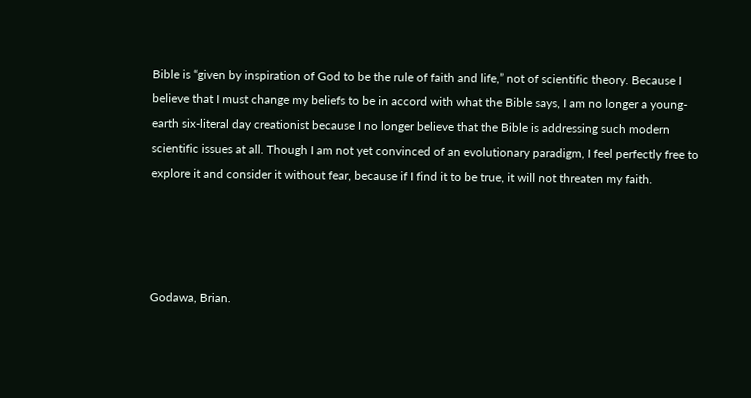Bible is “given by inspiration of God to be the rule of faith and life,” not of scientific theory. Because I believe that I must change my beliefs to be in accord with what the Bible says, I am no longer a young-earth six-literal day creationist because I no longer believe that the Bible is addressing such modern scientific issues at all. Though I am not yet convinced of an evolutionary paradigm, I feel perfectly free to explore it and consider it without fear, because if I find it to be true, it will not threaten my faith.




Godawa, Brian.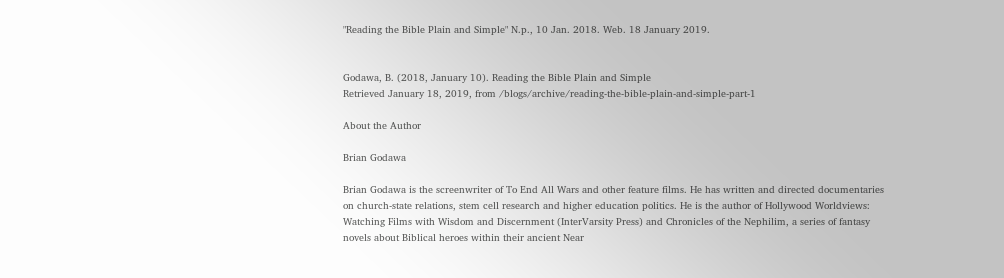"Reading the Bible Plain and Simple" N.p., 10 Jan. 2018. Web. 18 January 2019.


Godawa, B. (2018, January 10). Reading the Bible Plain and Simple
Retrieved January 18, 2019, from /blogs/archive/reading-the-bible-plain-and-simple-part-1

About the Author

Brian Godawa

Brian Godawa is the screenwriter of To End All Wars and other feature films. He has written and directed documentaries on church-state relations, stem cell research and higher education politics. He is the author of Hollywood Worldviews: Watching Films with Wisdom and Discernment (InterVarsity Press) and Chronicles of the Nephilim, a series of fantasy novels about Biblical heroes within their ancient Near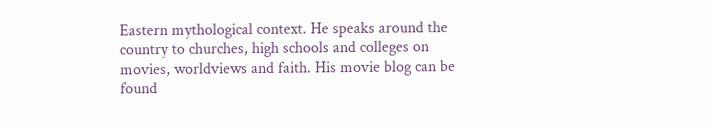Eastern mythological context. He speaks around the country to churches, high schools and colleges on movies, worldviews and faith. His movie blog can be found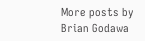More posts by Brian Godawa